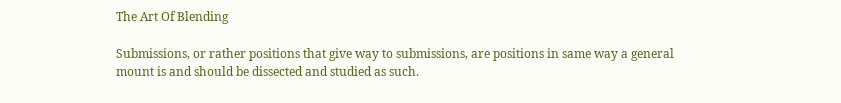The Art Of Blending

Submissions, or rather positions that give way to submissions, are positions in same way a general mount is and should be dissected and studied as such.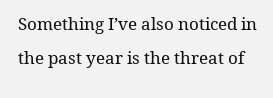Something I’ve also noticed in the past year is the threat of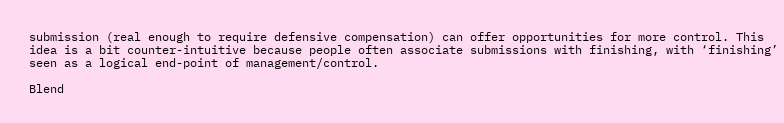submission (real enough to require defensive compensation) can offer opportunities for more control. This idea is a bit counter-intuitive because people often associate submissions with finishing, with ‘finishing’ seen as a logical end-point of management/control.

Blend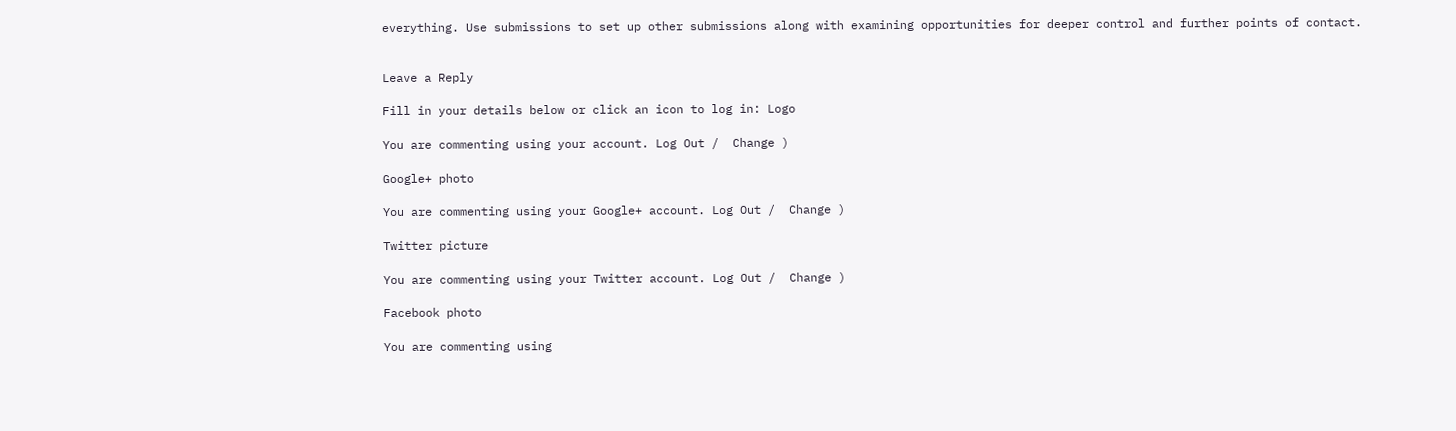everything. Use submissions to set up other submissions along with examining opportunities for deeper control and further points of contact.


Leave a Reply

Fill in your details below or click an icon to log in: Logo

You are commenting using your account. Log Out /  Change )

Google+ photo

You are commenting using your Google+ account. Log Out /  Change )

Twitter picture

You are commenting using your Twitter account. Log Out /  Change )

Facebook photo

You are commenting using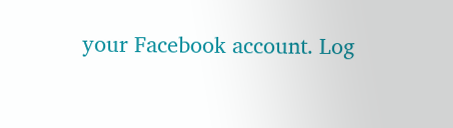your Facebook account. Log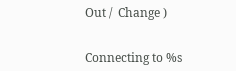Out /  Change )


Connecting to %s